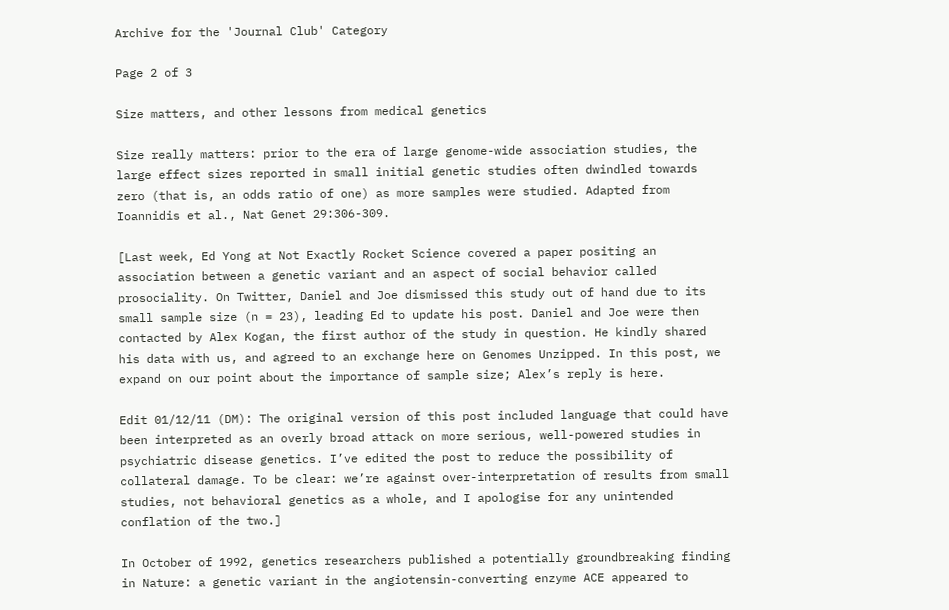Archive for the 'Journal Club' Category

Page 2 of 3

Size matters, and other lessons from medical genetics

Size really matters: prior to the era of large genome-wide association studies, the large effect sizes reported in small initial genetic studies often dwindled towards zero (that is, an odds ratio of one) as more samples were studied. Adapted from Ioannidis et al., Nat Genet 29:306-309.

[Last week, Ed Yong at Not Exactly Rocket Science covered a paper positing an association between a genetic variant and an aspect of social behavior called prosociality. On Twitter, Daniel and Joe dismissed this study out of hand due to its small sample size (n = 23), leading Ed to update his post. Daniel and Joe were then contacted by Alex Kogan, the first author of the study in question. He kindly shared his data with us, and agreed to an exchange here on Genomes Unzipped. In this post, we expand on our point about the importance of sample size; Alex’s reply is here.

Edit 01/12/11 (DM): The original version of this post included language that could have been interpreted as an overly broad attack on more serious, well-powered studies in psychiatric disease genetics. I’ve edited the post to reduce the possibility of collateral damage. To be clear: we’re against over-interpretation of results from small studies, not behavioral genetics as a whole, and I apologise for any unintended conflation of the two.]

In October of 1992, genetics researchers published a potentially groundbreaking finding in Nature: a genetic variant in the angiotensin-converting enzyme ACE appeared to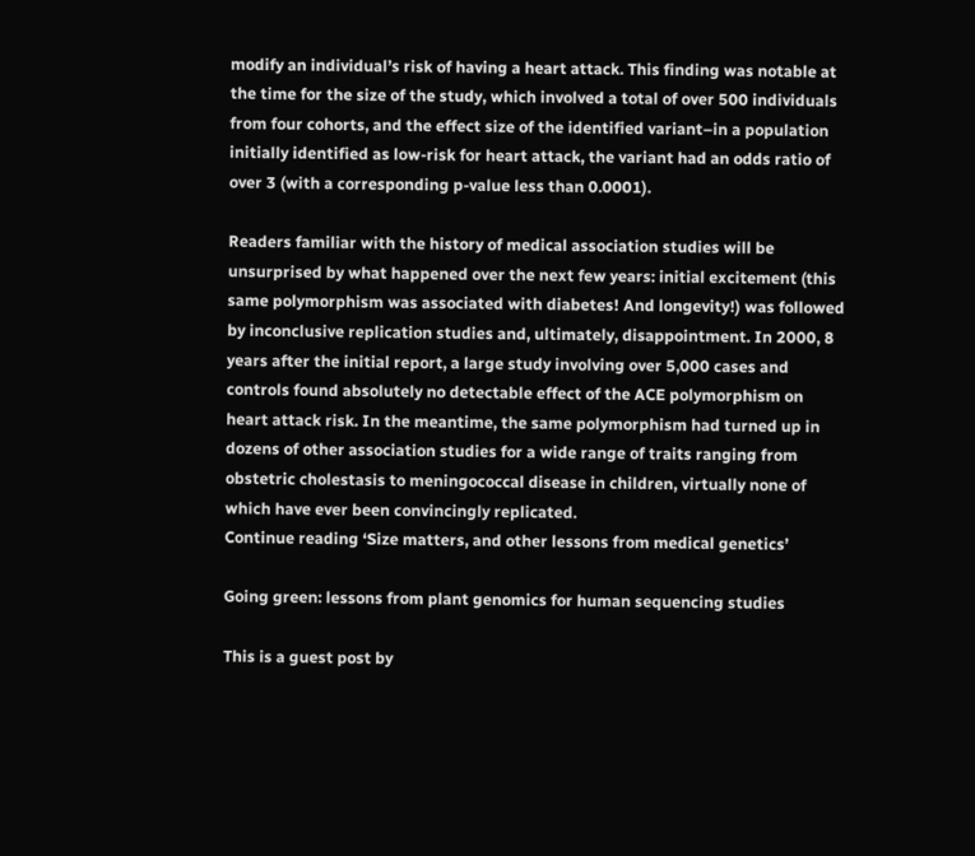modify an individual’s risk of having a heart attack. This finding was notable at the time for the size of the study, which involved a total of over 500 individuals from four cohorts, and the effect size of the identified variant–in a population initially identified as low-risk for heart attack, the variant had an odds ratio of over 3 (with a corresponding p-value less than 0.0001).

Readers familiar with the history of medical association studies will be unsurprised by what happened over the next few years: initial excitement (this same polymorphism was associated with diabetes! And longevity!) was followed by inconclusive replication studies and, ultimately, disappointment. In 2000, 8 years after the initial report, a large study involving over 5,000 cases and controls found absolutely no detectable effect of the ACE polymorphism on heart attack risk. In the meantime, the same polymorphism had turned up in dozens of other association studies for a wide range of traits ranging from obstetric cholestasis to meningococcal disease in children, virtually none of which have ever been convincingly replicated.
Continue reading ‘Size matters, and other lessons from medical genetics’

Going green: lessons from plant genomics for human sequencing studies

This is a guest post by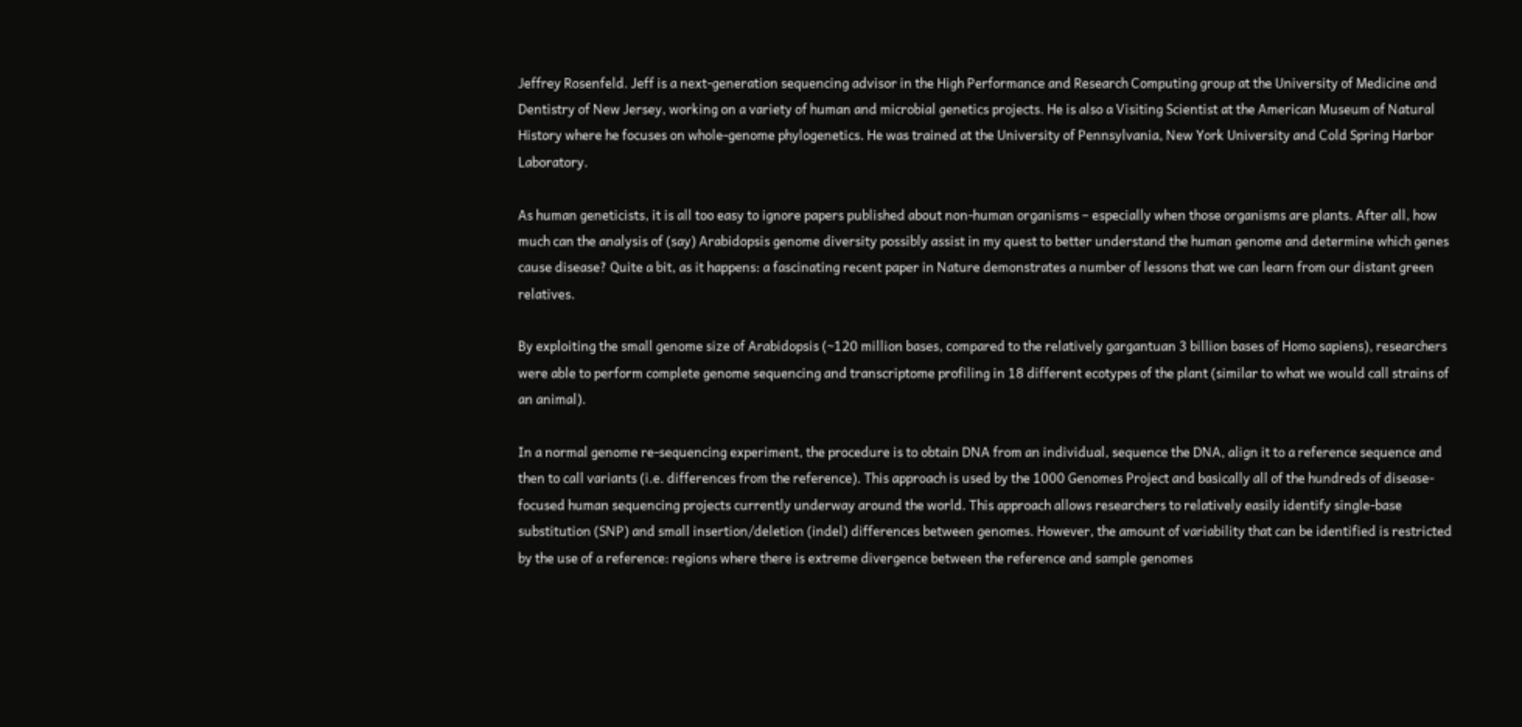Jeffrey Rosenfeld. Jeff is a next-generation sequencing advisor in the High Performance and Research Computing group at the University of Medicine and Dentistry of New Jersey, working on a variety of human and microbial genetics projects. He is also a Visiting Scientist at the American Museum of Natural History where he focuses on whole-genome phylogenetics. He was trained at the University of Pennsylvania, New York University and Cold Spring Harbor Laboratory.

As human geneticists, it is all too easy to ignore papers published about non-human organisms – especially when those organisms are plants. After all, how much can the analysis of (say) Arabidopsis genome diversity possibly assist in my quest to better understand the human genome and determine which genes cause disease? Quite a bit, as it happens: a fascinating recent paper in Nature demonstrates a number of lessons that we can learn from our distant green relatives.

By exploiting the small genome size of Arabidopsis (~120 million bases, compared to the relatively gargantuan 3 billion bases of Homo sapiens), researchers were able to perform complete genome sequencing and transcriptome profiling in 18 different ecotypes of the plant (similar to what we would call strains of an animal).

In a normal genome re-sequencing experiment, the procedure is to obtain DNA from an individual, sequence the DNA, align it to a reference sequence and then to call variants (i.e. differences from the reference). This approach is used by the 1000 Genomes Project and basically all of the hundreds of disease-focused human sequencing projects currently underway around the world. This approach allows researchers to relatively easily identify single-base substitution (SNP) and small insertion/deletion (indel) differences between genomes. However, the amount of variability that can be identified is restricted by the use of a reference: regions where there is extreme divergence between the reference and sample genomes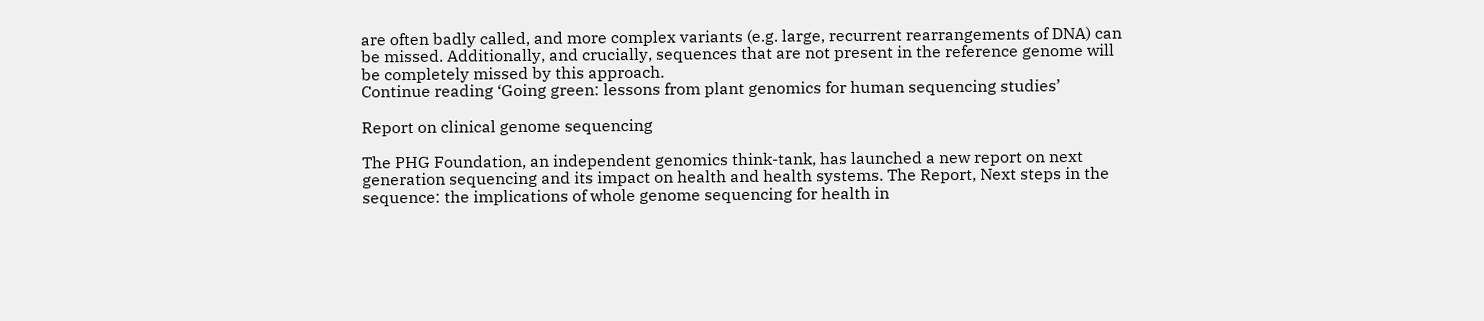are often badly called, and more complex variants (e.g. large, recurrent rearrangements of DNA) can be missed. Additionally, and crucially, sequences that are not present in the reference genome will be completely missed by this approach.
Continue reading ‘Going green: lessons from plant genomics for human sequencing studies’

Report on clinical genome sequencing

The PHG Foundation, an independent genomics think-tank, has launched a new report on next generation sequencing and its impact on health and health systems. The Report, Next steps in the sequence: the implications of whole genome sequencing for health in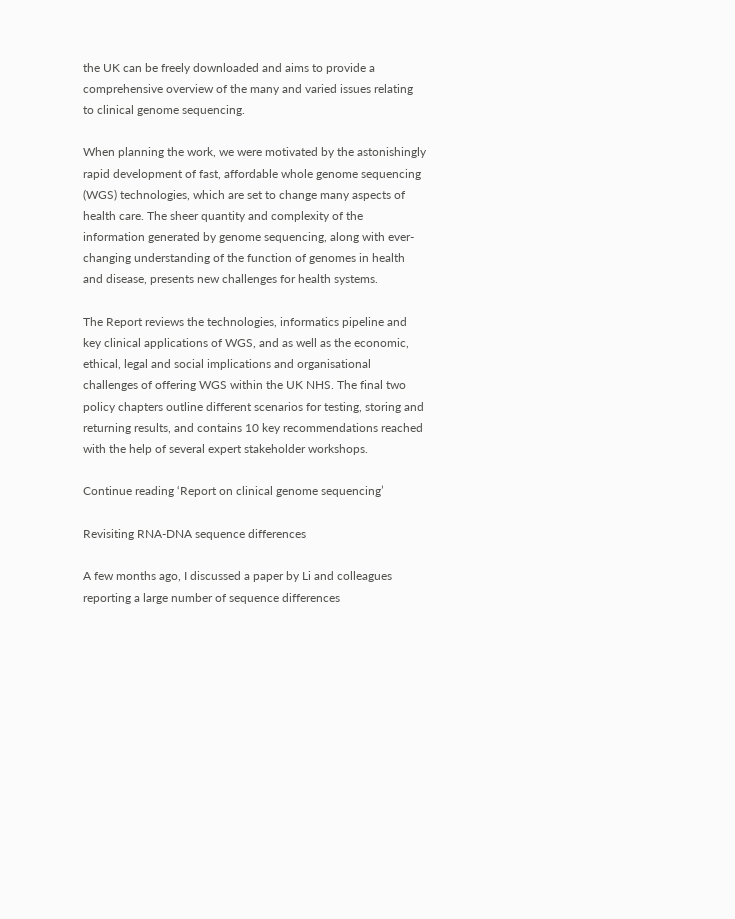the UK can be freely downloaded and aims to provide a comprehensive overview of the many and varied issues relating to clinical genome sequencing.

When planning the work, we were motivated by the astonishingly rapid development of fast, affordable whole genome sequencing (WGS) technologies, which are set to change many aspects of health care. The sheer quantity and complexity of the information generated by genome sequencing, along with ever-changing understanding of the function of genomes in health and disease, presents new challenges for health systems.

The Report reviews the technologies, informatics pipeline and key clinical applications of WGS, and as well as the economic, ethical, legal and social implications and organisational challenges of offering WGS within the UK NHS. The final two policy chapters outline different scenarios for testing, storing and returning results, and contains 10 key recommendations reached with the help of several expert stakeholder workshops.

Continue reading ‘Report on clinical genome sequencing’

Revisiting RNA-DNA sequence differences

A few months ago, I discussed a paper by Li and colleagues reporting a large number of sequence differences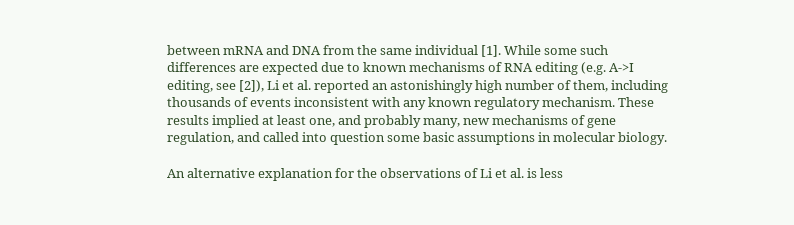between mRNA and DNA from the same individual [1]. While some such differences are expected due to known mechanisms of RNA editing (e.g. A->I editing, see [2]), Li et al. reported an astonishingly high number of them, including thousands of events inconsistent with any known regulatory mechanism. These results implied at least one, and probably many, new mechanisms of gene regulation, and called into question some basic assumptions in molecular biology.

An alternative explanation for the observations of Li et al. is less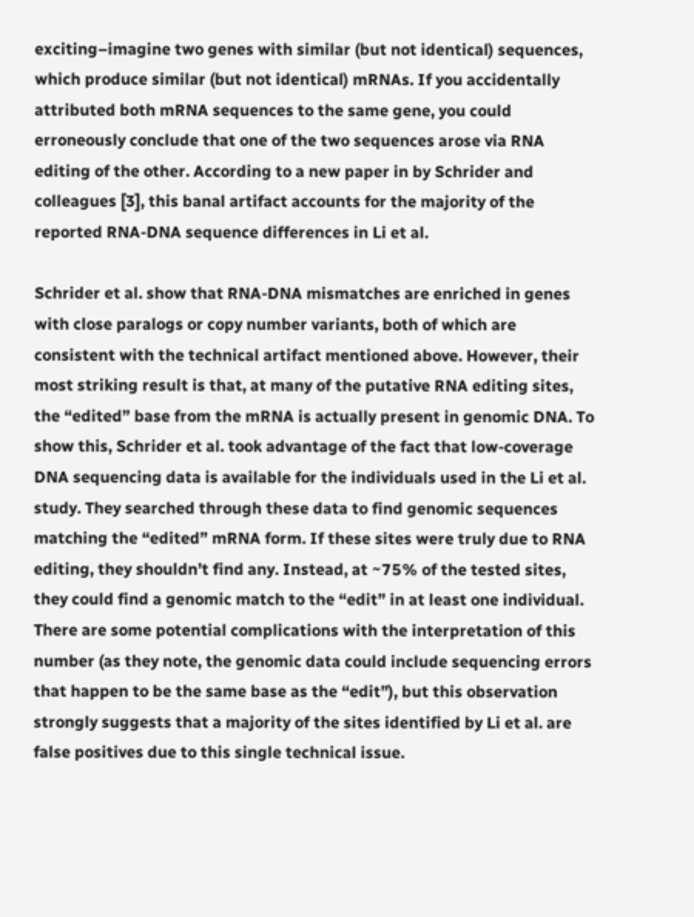exciting–imagine two genes with similar (but not identical) sequences, which produce similar (but not identical) mRNAs. If you accidentally attributed both mRNA sequences to the same gene, you could erroneously conclude that one of the two sequences arose via RNA editing of the other. According to a new paper in by Schrider and colleagues [3], this banal artifact accounts for the majority of the reported RNA-DNA sequence differences in Li et al.

Schrider et al. show that RNA-DNA mismatches are enriched in genes with close paralogs or copy number variants, both of which are consistent with the technical artifact mentioned above. However, their most striking result is that, at many of the putative RNA editing sites, the “edited” base from the mRNA is actually present in genomic DNA. To show this, Schrider et al. took advantage of the fact that low-coverage DNA sequencing data is available for the individuals used in the Li et al. study. They searched through these data to find genomic sequences matching the “edited” mRNA form. If these sites were truly due to RNA editing, they shouldn’t find any. Instead, at ~75% of the tested sites, they could find a genomic match to the “edit” in at least one individual. There are some potential complications with the interpretation of this number (as they note, the genomic data could include sequencing errors that happen to be the same base as the “edit”), but this observation strongly suggests that a majority of the sites identified by Li et al. are false positives due to this single technical issue.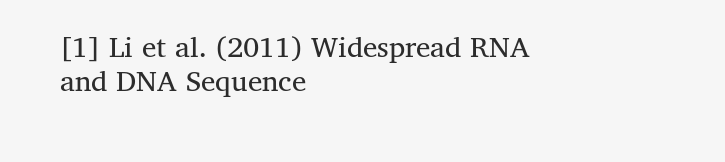[1] Li et al. (2011) Widespread RNA and DNA Sequence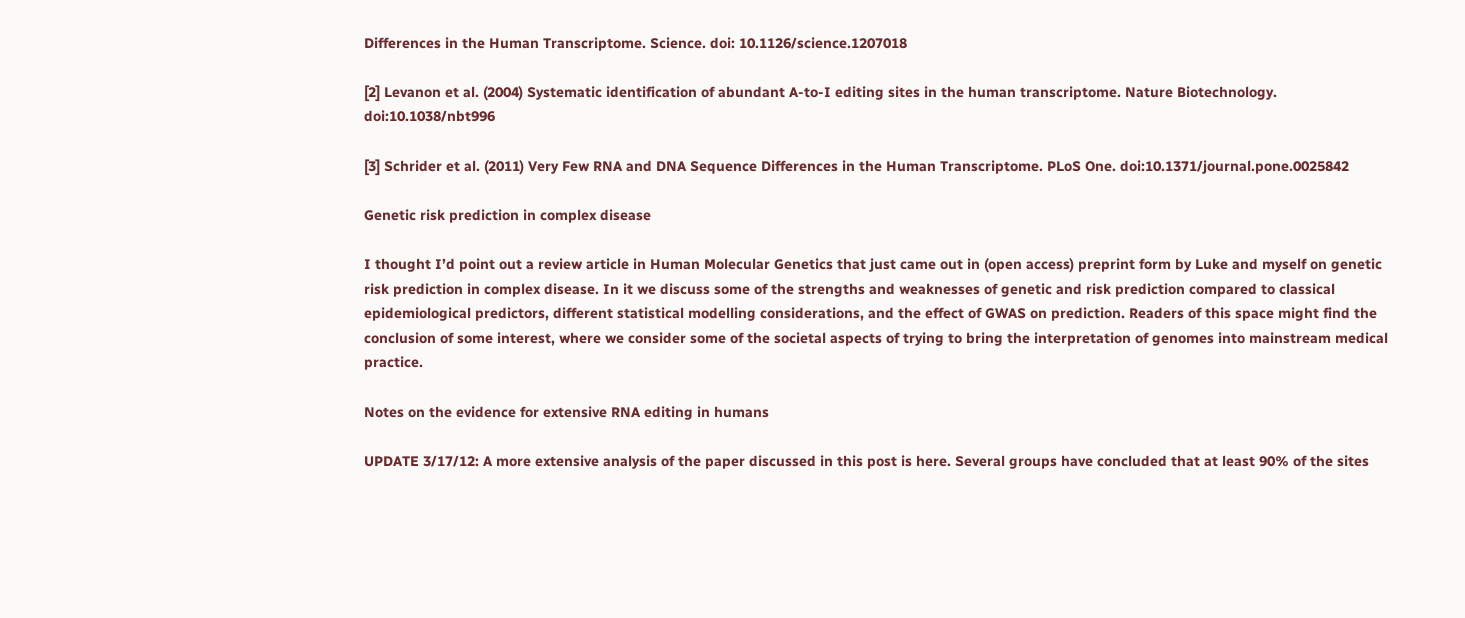Differences in the Human Transcriptome. Science. doi: 10.1126/science.1207018

[2] Levanon et al. (2004) Systematic identification of abundant A-to-I editing sites in the human transcriptome. Nature Biotechnology. doi:10.1038/nbt996

[3] Schrider et al. (2011) Very Few RNA and DNA Sequence Differences in the Human Transcriptome. PLoS One. doi:10.1371/journal.pone.0025842

Genetic risk prediction in complex disease

I thought I’d point out a review article in Human Molecular Genetics that just came out in (open access) preprint form by Luke and myself on genetic risk prediction in complex disease. In it we discuss some of the strengths and weaknesses of genetic and risk prediction compared to classical epidemiological predictors, different statistical modelling considerations, and the effect of GWAS on prediction. Readers of this space might find the conclusion of some interest, where we consider some of the societal aspects of trying to bring the interpretation of genomes into mainstream medical practice.

Notes on the evidence for extensive RNA editing in humans

UPDATE 3/17/12: A more extensive analysis of the paper discussed in this post is here. Several groups have concluded that at least 90% of the sites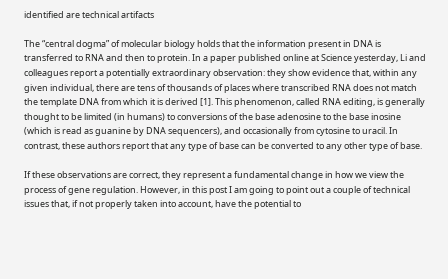identified are technical artifacts

The “central dogma” of molecular biology holds that the information present in DNA is transferred to RNA and then to protein. In a paper published online at Science yesterday, Li and colleagues report a potentially extraordinary observation: they show evidence that, within any given individual, there are tens of thousands of places where transcribed RNA does not match the template DNA from which it is derived [1]. This phenomenon, called RNA editing, is generally thought to be limited (in humans) to conversions of the base adenosine to the base inosine (which is read as guanine by DNA sequencers), and occasionally from cytosine to uracil. In contrast, these authors report that any type of base can be converted to any other type of base.

If these observations are correct, they represent a fundamental change in how we view the process of gene regulation. However, in this post I am going to point out a couple of technical issues that, if not properly taken into account, have the potential to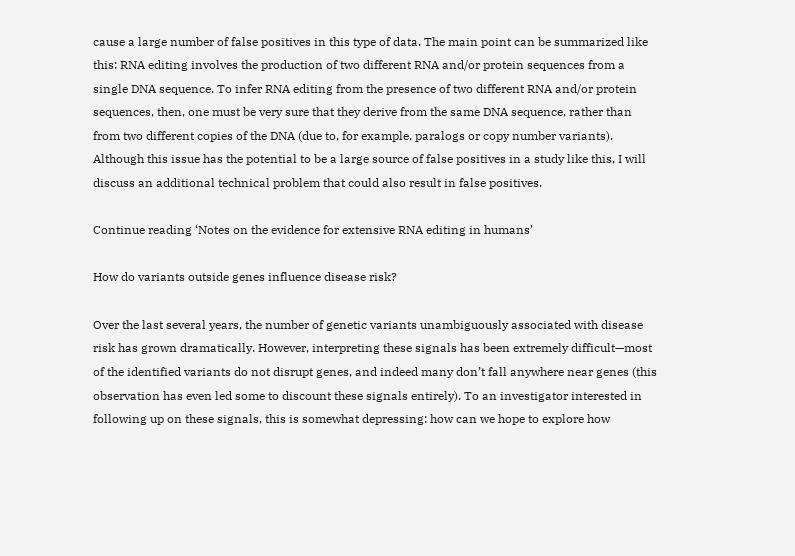cause a large number of false positives in this type of data. The main point can be summarized like this: RNA editing involves the production of two different RNA and/or protein sequences from a single DNA sequence. To infer RNA editing from the presence of two different RNA and/or protein sequences, then, one must be very sure that they derive from the same DNA sequence, rather than from two different copies of the DNA (due to, for example, paralogs or copy number variants). Although this issue has the potential to be a large source of false positives in a study like this, I will discuss an additional technical problem that could also result in false positives.

Continue reading ‘Notes on the evidence for extensive RNA editing in humans’

How do variants outside genes influence disease risk?

Over the last several years, the number of genetic variants unambiguously associated with disease risk has grown dramatically. However, interpreting these signals has been extremely difficult—most of the identified variants do not disrupt genes, and indeed many don’t fall anywhere near genes (this observation has even led some to discount these signals entirely). To an investigator interested in following up on these signals, this is somewhat depressing: how can we hope to explore how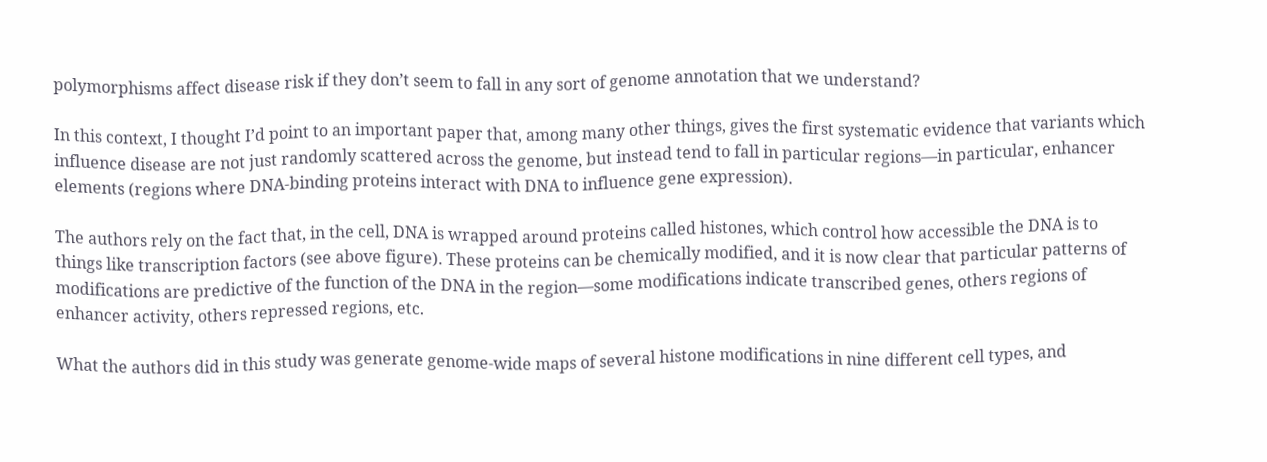polymorphisms affect disease risk if they don’t seem to fall in any sort of genome annotation that we understand?

In this context, I thought I’d point to an important paper that, among many other things, gives the first systematic evidence that variants which influence disease are not just randomly scattered across the genome, but instead tend to fall in particular regions—in particular, enhancer elements (regions where DNA-binding proteins interact with DNA to influence gene expression).

The authors rely on the fact that, in the cell, DNA is wrapped around proteins called histones, which control how accessible the DNA is to things like transcription factors (see above figure). These proteins can be chemically modified, and it is now clear that particular patterns of modifications are predictive of the function of the DNA in the region—some modifications indicate transcribed genes, others regions of enhancer activity, others repressed regions, etc.

What the authors did in this study was generate genome-wide maps of several histone modifications in nine different cell types, and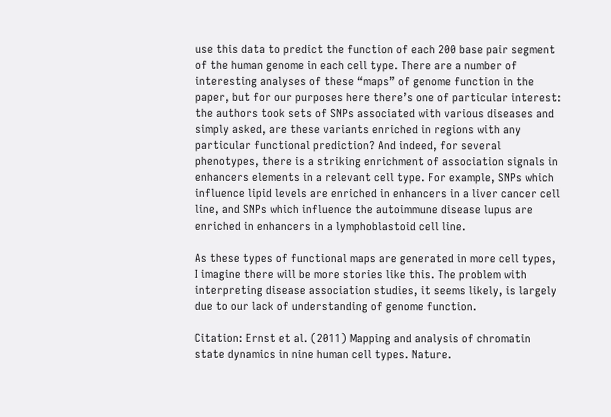use this data to predict the function of each 200 base pair segment of the human genome in each cell type. There are a number of interesting analyses of these “maps” of genome function in the paper, but for our purposes here there’s one of particular interest: the authors took sets of SNPs associated with various diseases and simply asked, are these variants enriched in regions with any particular functional prediction? And indeed, for several phenotypes, there is a striking enrichment of association signals in enhancers elements in a relevant cell type. For example, SNPs which influence lipid levels are enriched in enhancers in a liver cancer cell line, and SNPs which influence the autoimmune disease lupus are enriched in enhancers in a lymphoblastoid cell line.

As these types of functional maps are generated in more cell types, I imagine there will be more stories like this. The problem with interpreting disease association studies, it seems likely, is largely due to our lack of understanding of genome function.

Citation: Ernst et al. (2011) Mapping and analysis of chromatin state dynamics in nine human cell types. Nature.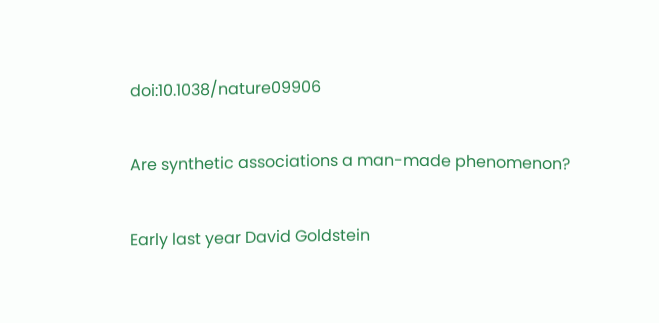doi:10.1038/nature09906

Are synthetic associations a man-made phenomenon?

Early last year David Goldstein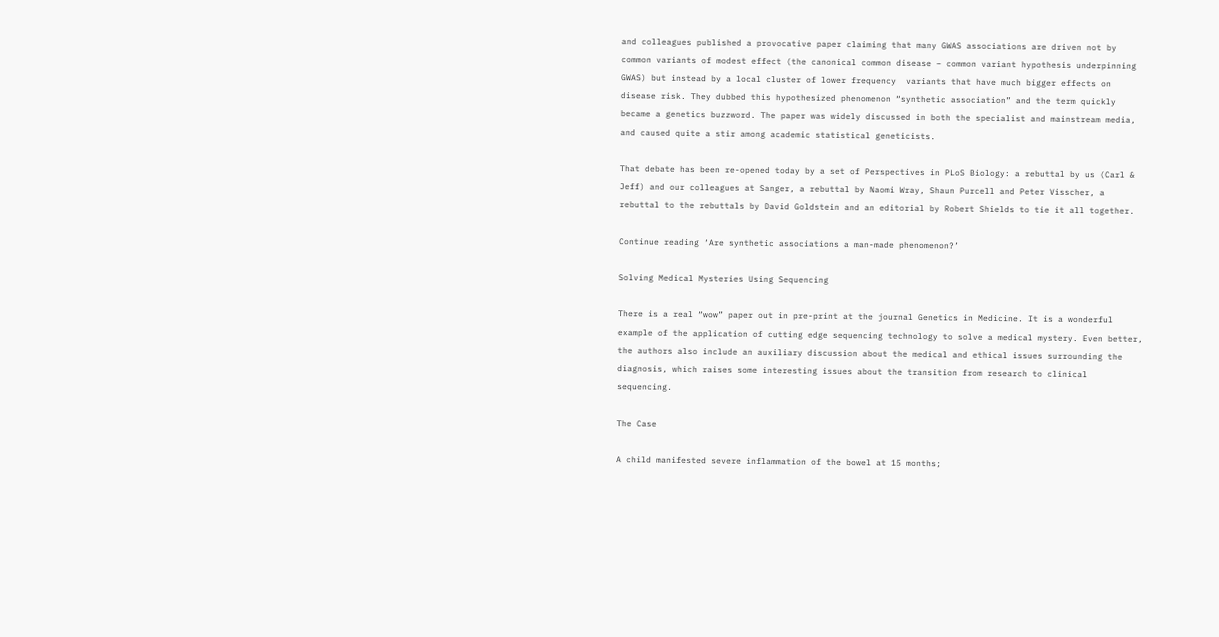and colleagues published a provocative paper claiming that many GWAS associations are driven not by common variants of modest effect (the canonical common disease – common variant hypothesis underpinning GWAS) but instead by a local cluster of lower frequency  variants that have much bigger effects on disease risk. They dubbed this hypothesized phenomenon “synthetic association” and the term quickly became a genetics buzzword. The paper was widely discussed in both the specialist and mainstream media, and caused quite a stir among academic statistical geneticists.

That debate has been re-opened today by a set of Perspectives in PLoS Biology: a rebuttal by us (Carl & Jeff) and our colleagues at Sanger, a rebuttal by Naomi Wray, Shaun Purcell and Peter Visscher, a rebuttal to the rebuttals by David Goldstein and an editorial by Robert Shields to tie it all together.

Continue reading ‘Are synthetic associations a man-made phenomenon?’

Solving Medical Mysteries Using Sequencing

There is a real “wow” paper out in pre-print at the journal Genetics in Medicine. It is a wonderful example of the application of cutting edge sequencing technology to solve a medical mystery. Even better, the authors also include an auxiliary discussion about the medical and ethical issues surrounding the diagnosis, which raises some interesting issues about the transition from research to clinical sequencing.

The Case

A child manifested severe inflammation of the bowel at 15 months;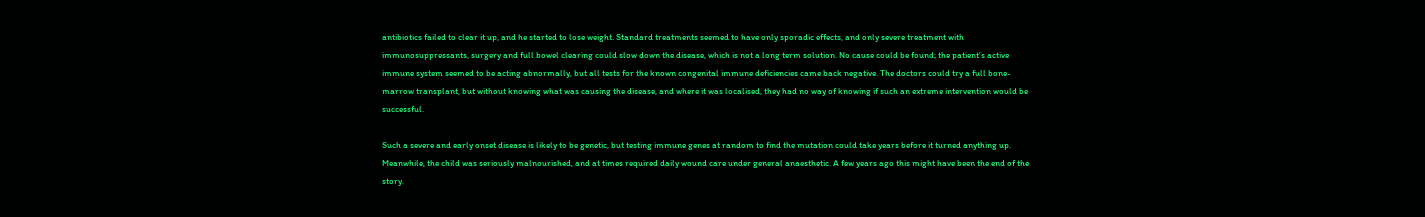antibiotics failed to clear it up, and he started to lose weight. Standard treatments seemed to have only sporadic effects, and only severe treatment with immunosuppressants, surgery and full bowel clearing could slow down the disease, which is not a long term solution. No cause could be found; the patient’s active immune system seemed to be acting abnormally, but all tests for the known congenital immune deficiencies came back negative. The doctors could try a full bone-marrow transplant, but without knowing what was causing the disease, and where it was localised, they had no way of knowing if such an extreme intervention would be successful.

Such a severe and early onset disease is likely to be genetic, but testing immune genes at random to find the mutation could take years before it turned anything up. Meanwhile, the child was seriously malnourished, and at times required daily wound care under general anaesthetic. A few years ago this might have been the end of the story.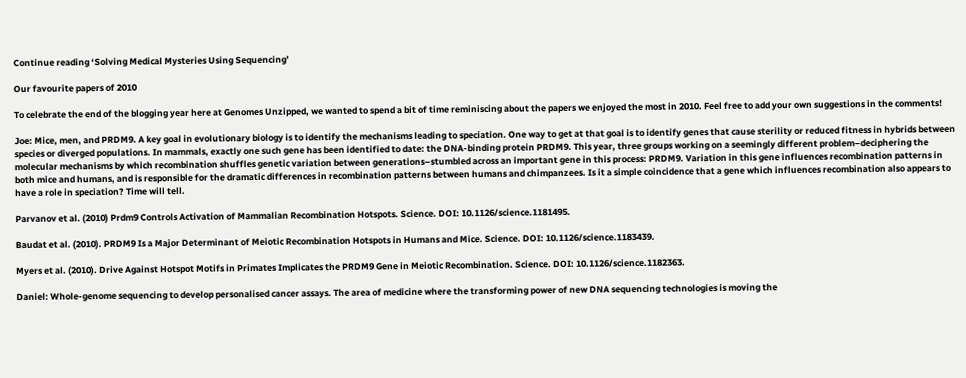Continue reading ‘Solving Medical Mysteries Using Sequencing’

Our favourite papers of 2010

To celebrate the end of the blogging year here at Genomes Unzipped, we wanted to spend a bit of time reminiscing about the papers we enjoyed the most in 2010. Feel free to add your own suggestions in the comments!

Joe: Mice, men, and PRDM9. A key goal in evolutionary biology is to identify the mechanisms leading to speciation. One way to get at that goal is to identify genes that cause sterility or reduced fitness in hybrids between species or diverged populations. In mammals, exactly one such gene has been identified to date: the DNA-binding protein PRDM9. This year, three groups working on a seemingly different problem–deciphering the molecular mechanisms by which recombination shuffles genetic variation between generations–stumbled across an important gene in this process: PRDM9. Variation in this gene influences recombination patterns in both mice and humans, and is responsible for the dramatic differences in recombination patterns between humans and chimpanzees. Is it a simple coincidence that a gene which influences recombination also appears to have a role in speciation? Time will tell.

Parvanov et al. (2010) Prdm9 Controls Activation of Mammalian Recombination Hotspots. Science. DOI: 10.1126/science.1181495.

Baudat et al. (2010). PRDM9 Is a Major Determinant of Meiotic Recombination Hotspots in Humans and Mice. Science. DOI: 10.1126/science.1183439.

Myers et al. (2010). Drive Against Hotspot Motifs in Primates Implicates the PRDM9 Gene in Meiotic Recombination. Science. DOI: 10.1126/science.1182363.

Daniel: Whole-genome sequencing to develop personalised cancer assays. The area of medicine where the transforming power of new DNA sequencing technologies is moving the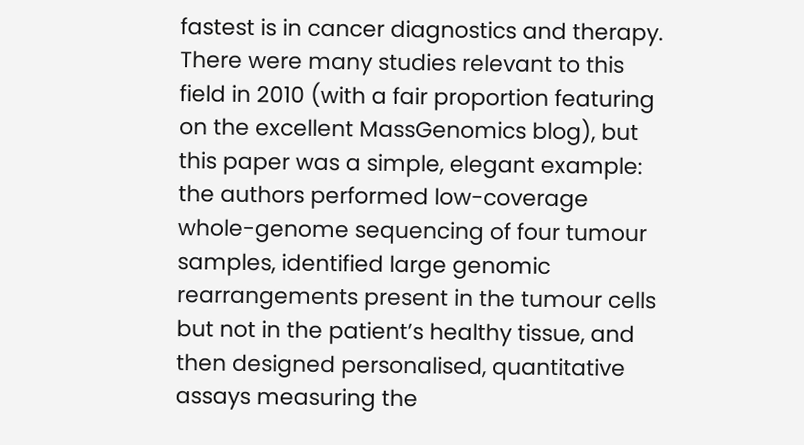fastest is in cancer diagnostics and therapy. There were many studies relevant to this field in 2010 (with a fair proportion featuring on the excellent MassGenomics blog), but this paper was a simple, elegant example: the authors performed low-coverage whole-genome sequencing of four tumour samples, identified large genomic rearrangements present in the tumour cells but not in the patient’s healthy tissue, and then designed personalised, quantitative assays measuring the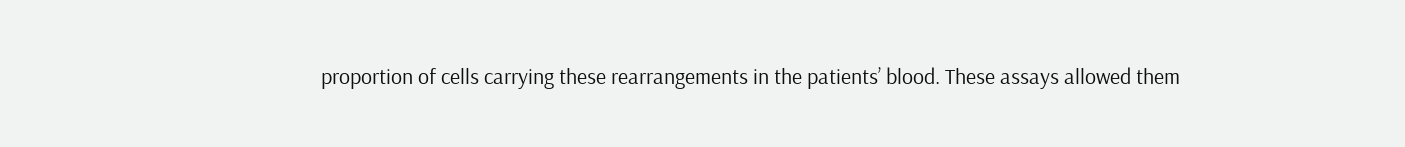proportion of cells carrying these rearrangements in the patients’ blood. These assays allowed them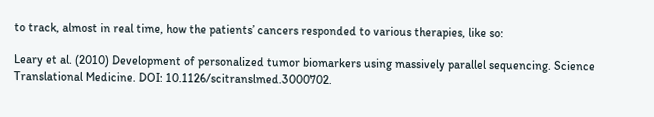to track, almost in real time, how the patients’ cancers responded to various therapies, like so:

Leary et al. (2010) Development of personalized tumor biomarkers using massively parallel sequencing. Science Translational Medicine. DOI: 10.1126/scitranslmed.3000702.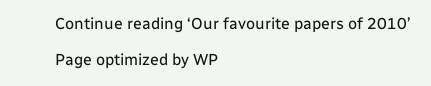Continue reading ‘Our favourite papers of 2010’

Page optimized by WP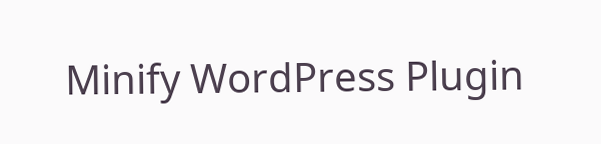Minify WordPress Plugin